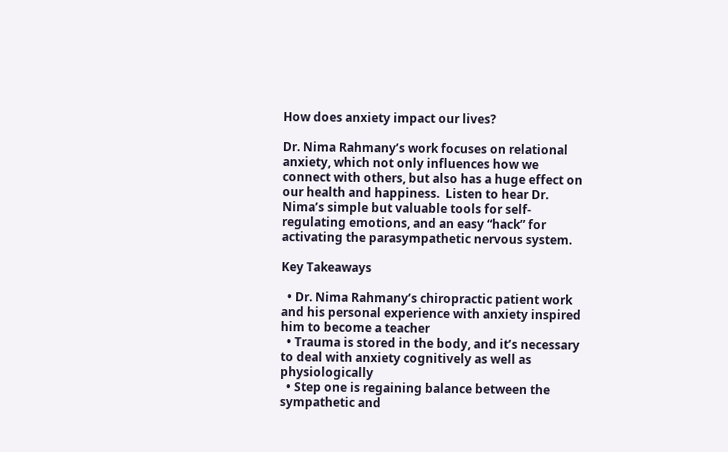How does anxiety impact our lives?

Dr. Nima Rahmany’s work focuses on relational anxiety, which not only influences how we connect with others, but also has a huge effect on our health and happiness.  Listen to hear Dr. Nima’s simple but valuable tools for self-regulating emotions, and an easy “hack” for activating the parasympathetic nervous system.

Key Takeaways

  • Dr. Nima Rahmany’s chiropractic patient work and his personal experience with anxiety inspired him to become a teacher
  • Trauma is stored in the body, and it’s necessary to deal with anxiety cognitively as well as physiologically
  • Step one is regaining balance between the sympathetic and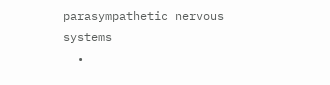parasympathetic nervous systems
  •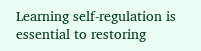Learning self-regulation is essential to restoring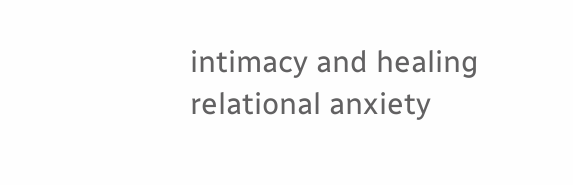intimacy and healing relational anxiety